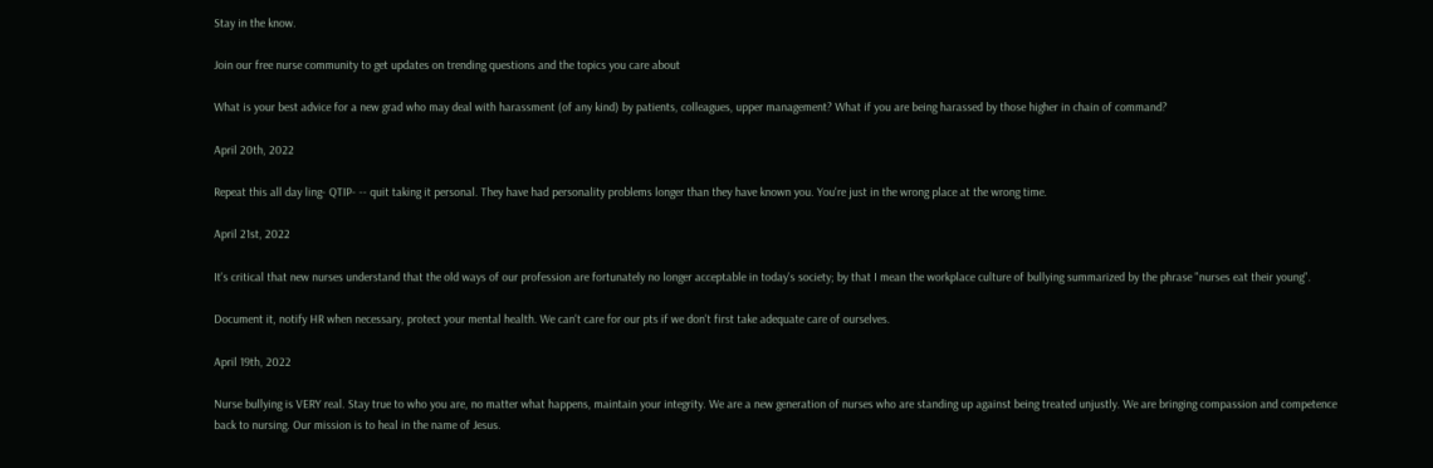Stay in the know.

Join our free nurse community to get updates on trending questions and the topics you care about

What is your best advice for a new grad who may deal with harassment (of any kind) by patients, colleagues, upper management? What if you are being harassed by those higher in chain of command?

April 20th, 2022

Repeat this all day ling- QTIP- -- quit taking it personal. They have had personality problems longer than they have known you. You're just in the wrong place at the wrong time.

April 21st, 2022

It's critical that new nurses understand that the old ways of our profession are fortunately no longer acceptable in today's society; by that I mean the workplace culture of bullying summarized by the phrase "nurses eat their young".

Document it, notify HR when necessary, protect your mental health. We can't care for our pts if we don't first take adequate care of ourselves.

April 19th, 2022

Nurse bullying is VERY real. Stay true to who you are, no matter what happens, maintain your integrity. We are a new generation of nurses who are standing up against being treated unjustly. We are bringing compassion and competence back to nursing. Our mission is to heal in the name of Jesus.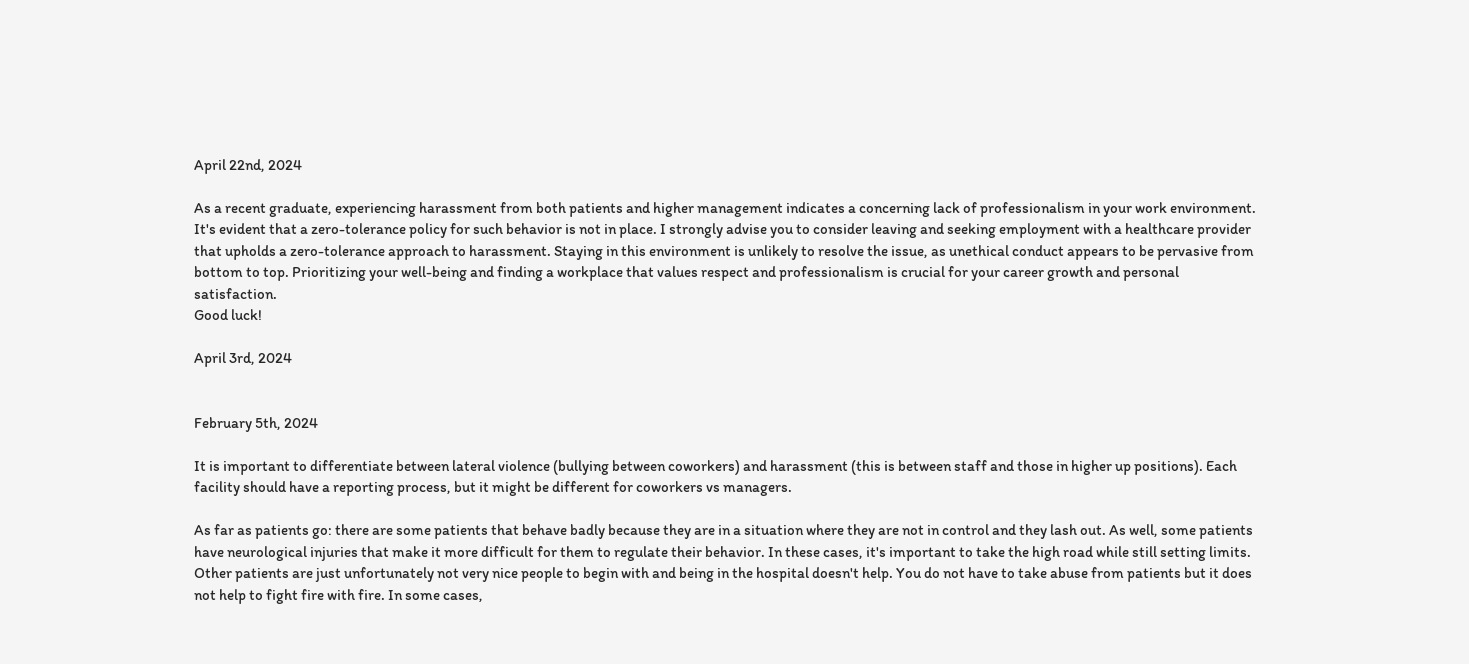April 22nd, 2024

As a recent graduate, experiencing harassment from both patients and higher management indicates a concerning lack of professionalism in your work environment. It's evident that a zero-tolerance policy for such behavior is not in place. I strongly advise you to consider leaving and seeking employment with a healthcare provider that upholds a zero-tolerance approach to harassment. Staying in this environment is unlikely to resolve the issue, as unethical conduct appears to be pervasive from bottom to top. Prioritizing your well-being and finding a workplace that values respect and professionalism is crucial for your career growth and personal satisfaction.
Good luck!

April 3rd, 2024


February 5th, 2024

It is important to differentiate between lateral violence (bullying between coworkers) and harassment (this is between staff and those in higher up positions). Each facility should have a reporting process, but it might be different for coworkers vs managers.

As far as patients go: there are some patients that behave badly because they are in a situation where they are not in control and they lash out. As well, some patients have neurological injuries that make it more difficult for them to regulate their behavior. In these cases, it's important to take the high road while still setting limits. Other patients are just unfortunately not very nice people to begin with and being in the hospital doesn't help. You do not have to take abuse from patients but it does not help to fight fire with fire. In some cases,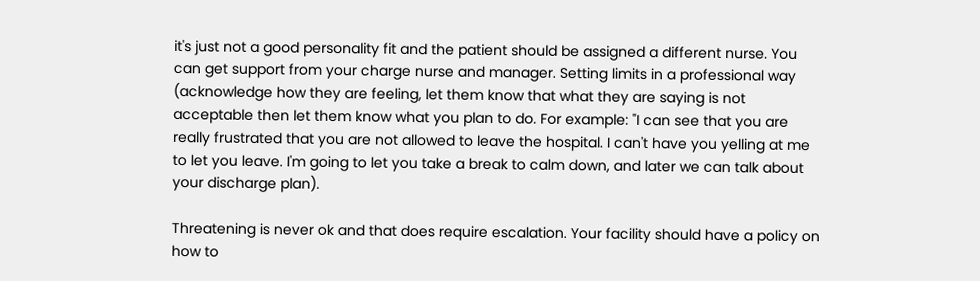it's just not a good personality fit and the patient should be assigned a different nurse. You can get support from your charge nurse and manager. Setting limits in a professional way (acknowledge how they are feeling, let them know that what they are saying is not acceptable then let them know what you plan to do. For example: "I can see that you are really frustrated that you are not allowed to leave the hospital. I can't have you yelling at me to let you leave. I'm going to let you take a break to calm down, and later we can talk about your discharge plan).

Threatening is never ok and that does require escalation. Your facility should have a policy on how to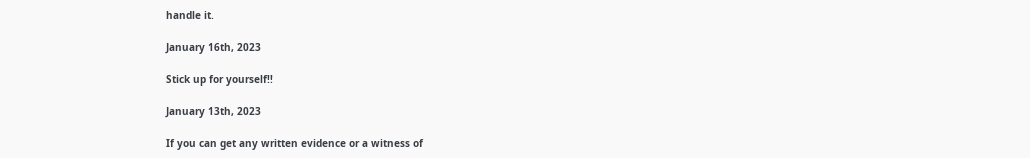handle it.

January 16th, 2023

Stick up for yourself!!

January 13th, 2023

If you can get any written evidence or a witness of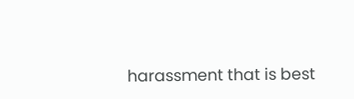harassment that is best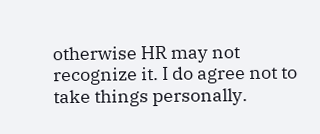otherwise HR may not recognize it. I do agree not to take things personally.